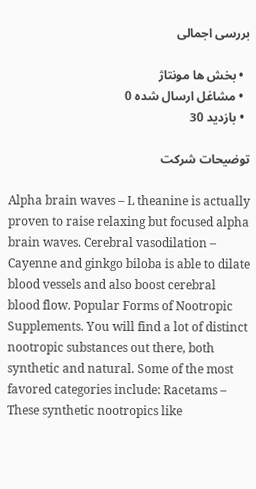بررسی اجمالی

  • بخش ها مونتاژ
  • مشاغل ارسال شده 0
  • بازدید 30

توضیحات شرکت

Alpha brain waves – L theanine is actually proven to raise relaxing but focused alpha brain waves. Cerebral vasodilation – Cayenne and ginkgo biloba is able to dilate blood vessels and also boost cerebral blood flow. Popular Forms of Nootropic Supplements. You will find a lot of distinct nootropic substances out there, both synthetic and natural. Some of the most favored categories include: Racetams – These synthetic nootropics like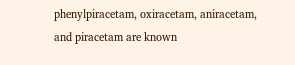phenylpiracetam, oxiracetam, aniracetam, and piracetam are known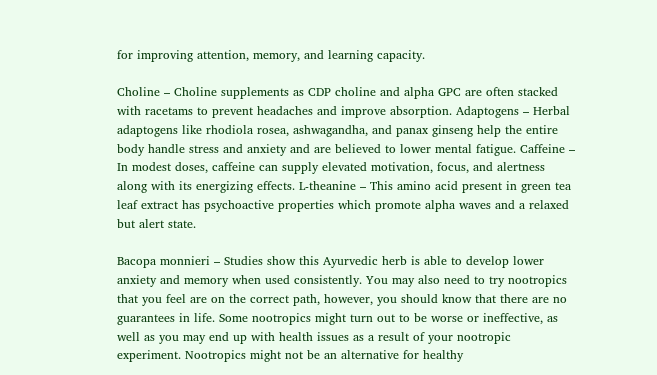for improving attention, memory, and learning capacity.

Choline – Choline supplements as CDP choline and alpha GPC are often stacked with racetams to prevent headaches and improve absorption. Adaptogens – Herbal adaptogens like rhodiola rosea, ashwagandha, and panax ginseng help the entire body handle stress and anxiety and are believed to lower mental fatigue. Caffeine – In modest doses, caffeine can supply elevated motivation, focus, and alertness along with its energizing effects. L-theanine – This amino acid present in green tea leaf extract has psychoactive properties which promote alpha waves and a relaxed but alert state.

Bacopa monnieri – Studies show this Ayurvedic herb is able to develop lower anxiety and memory when used consistently. You may also need to try nootropics that you feel are on the correct path, however, you should know that there are no guarantees in life. Some nootropics might turn out to be worse or ineffective, as well as you may end up with health issues as a result of your nootropic experiment. Nootropics might not be an alternative for healthy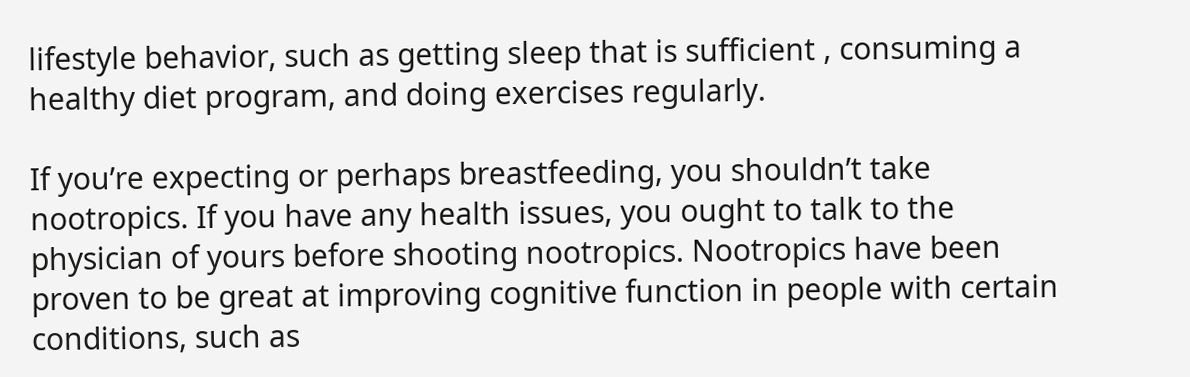lifestyle behavior, such as getting sleep that is sufficient , consuming a healthy diet program, and doing exercises regularly.

If you’re expecting or perhaps breastfeeding, you shouldn’t take nootropics. If you have any health issues, you ought to talk to the physician of yours before shooting nootropics. Nootropics have been proven to be great at improving cognitive function in people with certain conditions, such as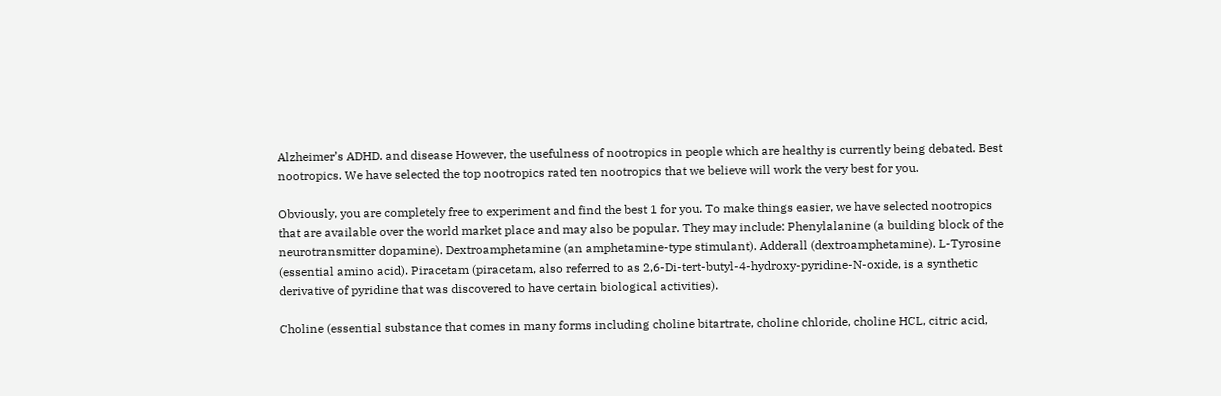Alzheimer’s ADHD. and disease However, the usefulness of nootropics in people which are healthy is currently being debated. Best nootropics. We have selected the top nootropics rated ten nootropics that we believe will work the very best for you.

Obviously, you are completely free to experiment and find the best 1 for you. To make things easier, we have selected nootropics that are available over the world market place and may also be popular. They may include: Phenylalanine (a building block of the neurotransmitter dopamine). Dextroamphetamine (an amphetamine-type stimulant). Adderall (dextroamphetamine). L-Tyrosine (essential amino acid). Piracetam (piracetam, also referred to as 2,6-Di-tert-butyl-4-hydroxy-pyridine-N-oxide, is a synthetic derivative of pyridine that was discovered to have certain biological activities).

Choline (essential substance that comes in many forms including choline bitartrate, choline chloride, choline HCL, citric acid,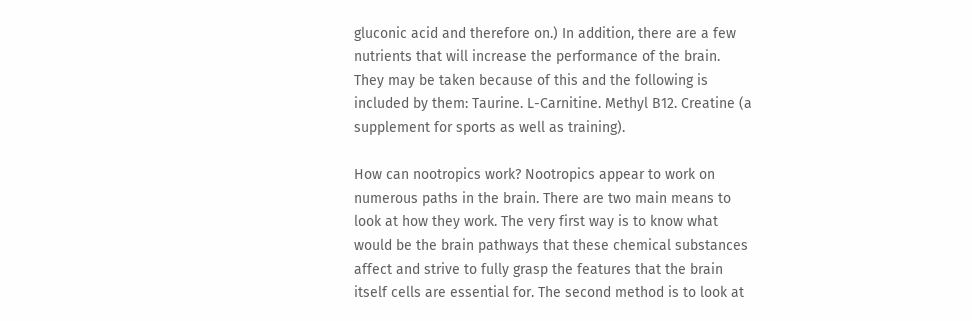gluconic acid and therefore on.) In addition, there are a few nutrients that will increase the performance of the brain. They may be taken because of this and the following is included by them: Taurine. L-Carnitine. Methyl B12. Creatine (a supplement for sports as well as training).

How can nootropics work? Nootropics appear to work on numerous paths in the brain. There are two main means to look at how they work. The very first way is to know what would be the brain pathways that these chemical substances affect and strive to fully grasp the features that the brain itself cells are essential for. The second method is to look at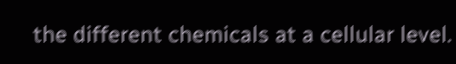the different chemicals at a cellular level.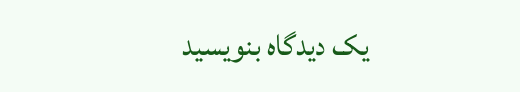یک دیدگاه بنویسید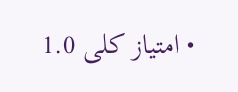• امتیاز کلی 1.0